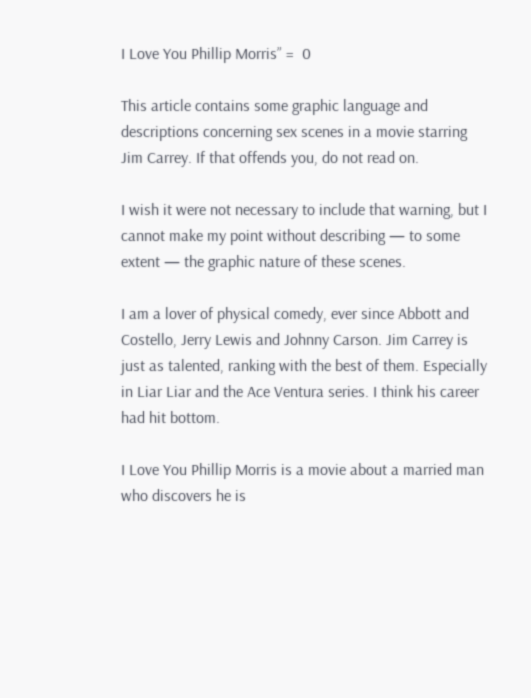I Love You Phillip Morris” =  0

This article contains some graphic language and descriptions concerning sex scenes in a movie starring Jim Carrey. If that offends you, do not read on.

I wish it were not necessary to include that warning, but I cannot make my point without describing — to some extent — the graphic nature of these scenes.

I am a lover of physical comedy, ever since Abbott and Costello, Jerry Lewis and Johnny Carson. Jim Carrey is just as talented, ranking with the best of them. Especially in Liar Liar and the Ace Ventura series. I think his career had hit bottom.

I Love You Phillip Morris is a movie about a married man who discovers he is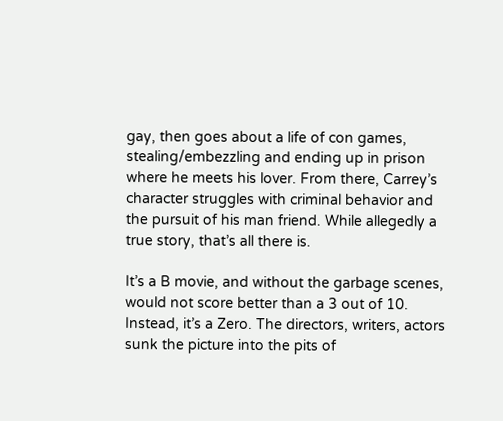gay, then goes about a life of con games, stealing/embezzling and ending up in prison where he meets his lover. From there, Carrey’s character struggles with criminal behavior and the pursuit of his man friend. While allegedly a true story, that’s all there is.

It’s a B movie, and without the garbage scenes, would not score better than a 3 out of 10. Instead, it’s a Zero. The directors, writers, actors sunk the picture into the pits of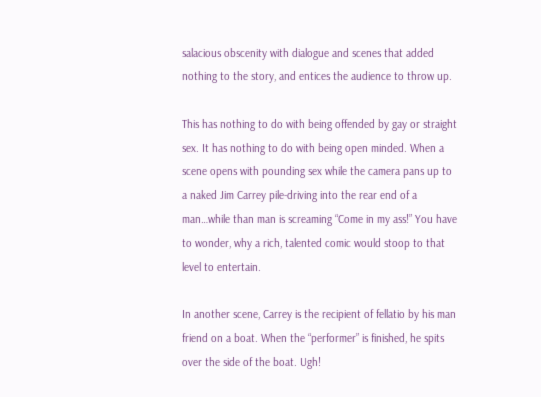salacious obscenity with dialogue and scenes that added nothing to the story, and entices the audience to throw up.

This has nothing to do with being offended by gay or straight sex. It has nothing to do with being open minded. When a scene opens with pounding sex while the camera pans up to a naked Jim Carrey pile-driving into the rear end of a man…while than man is screaming “Come in my ass!” You have to wonder, why a rich, talented comic would stoop to that level to entertain.

In another scene, Carrey is the recipient of fellatio by his man friend on a boat. When the “performer” is finished, he spits over the side of the boat. Ugh!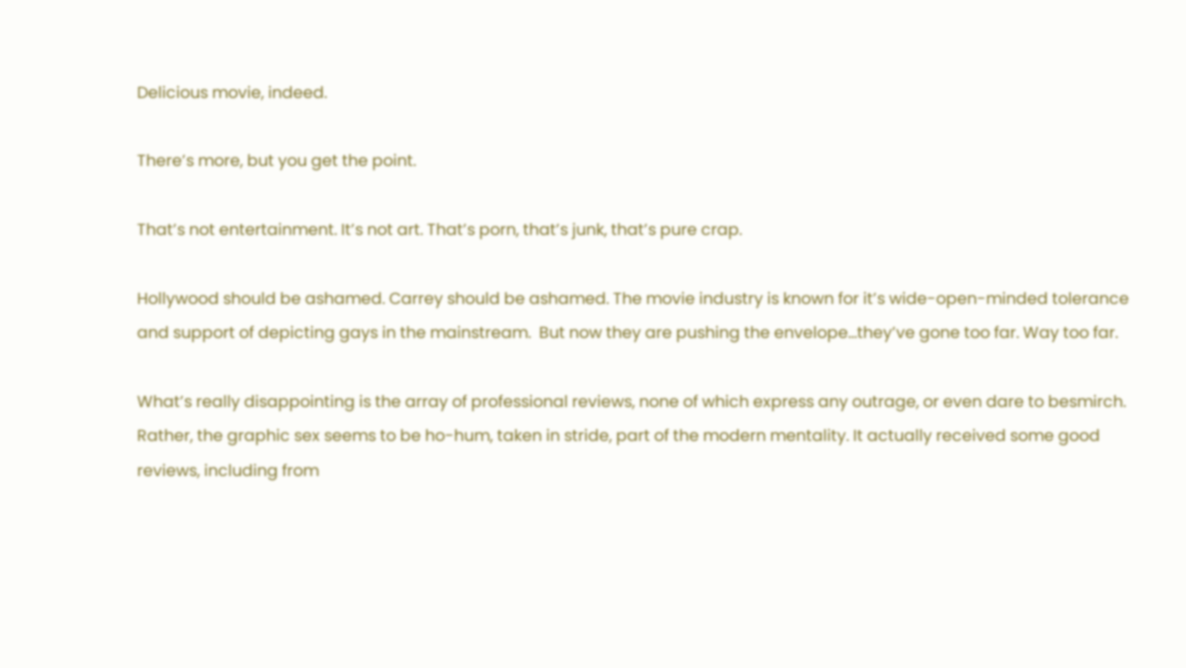Delicious movie, indeed.

There’s more, but you get the point.

That’s not entertainment. It’s not art. That’s porn, that’s junk, that’s pure crap.

Hollywood should be ashamed. Carrey should be ashamed. The movie industry is known for it’s wide-open-minded tolerance and support of depicting gays in the mainstream.  But now they are pushing the envelope…they’ve gone too far. Way too far.

What’s really disappointing is the array of professional reviews, none of which express any outrage, or even dare to besmirch. Rather, the graphic sex seems to be ho-hum, taken in stride, part of the modern mentality. It actually received some good reviews, including from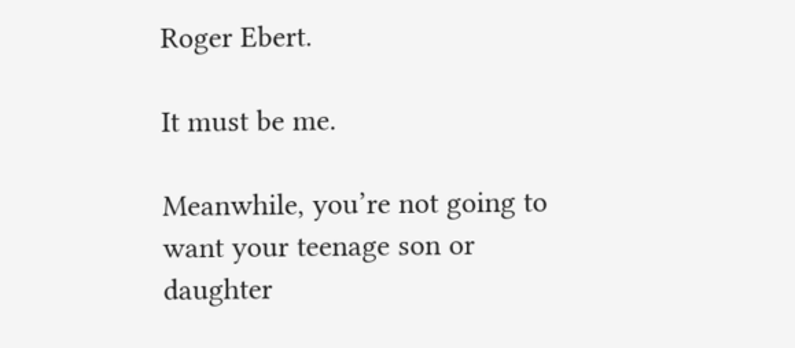Roger Ebert.

It must be me.

Meanwhile, you’re not going to want your teenage son or daughter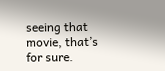seeing that movie, that’s for sure.